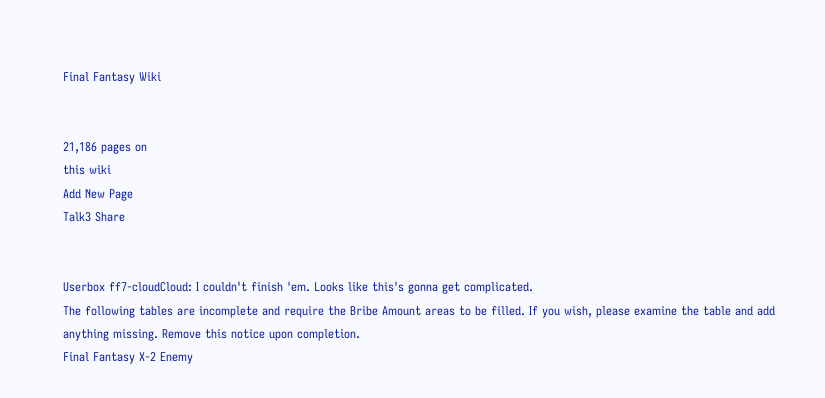Final Fantasy Wiki


21,186 pages on
this wiki
Add New Page
Talk3 Share


Userbox ff7-cloudCloud: I couldn't finish 'em. Looks like this's gonna get complicated.
The following tables are incomplete and require the Bribe Amount areas to be filled. If you wish, please examine the table and add anything missing. Remove this notice upon completion.
Final Fantasy X-2 Enemy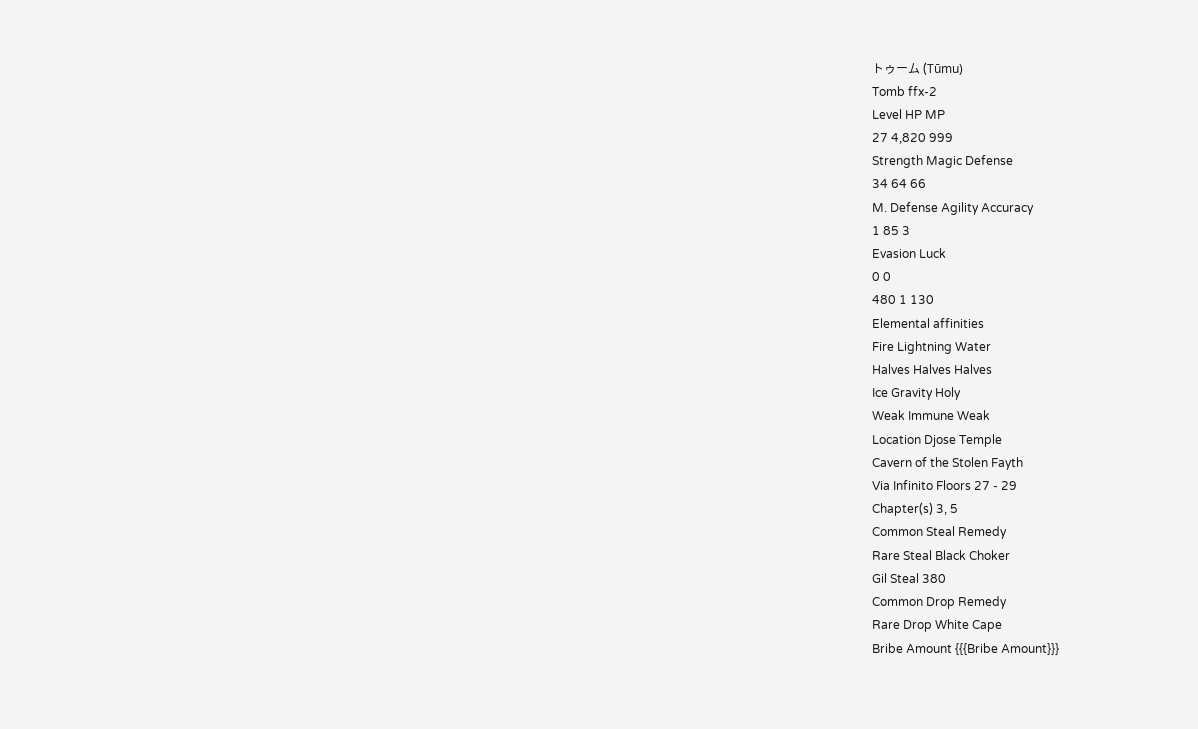トゥーム (Tūmu)
Tomb ffx-2
Level HP MP
27 4,820 999
Strength Magic Defense
34 64 66
M. Defense Agility Accuracy
1 85 3
Evasion Luck
0 0
480 1 130
Elemental affinities
Fire Lightning Water
Halves Halves Halves
Ice Gravity Holy
Weak Immune Weak
Location Djose Temple
Cavern of the Stolen Fayth
Via Infinito Floors 27 - 29
Chapter(s) 3, 5
Common Steal Remedy
Rare Steal Black Choker
Gil Steal 380
Common Drop Remedy
Rare Drop White Cape
Bribe Amount {{{Bribe Amount}}}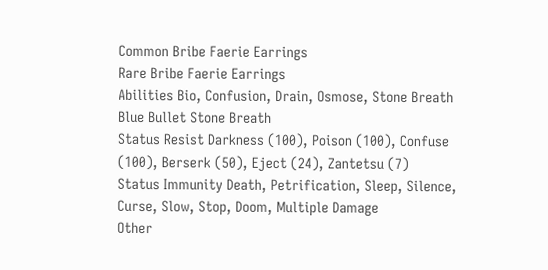Common Bribe Faerie Earrings
Rare Bribe Faerie Earrings
Abilities Bio, Confusion, Drain, Osmose, Stone Breath
Blue Bullet Stone Breath
Status Resist Darkness (100), Poison (100), Confuse (100), Berserk (50), Eject (24), Zantetsu (7)
Status Immunity Death, Petrification, Sleep, Silence, Curse, Slow, Stop, Doom, Multiple Damage
Other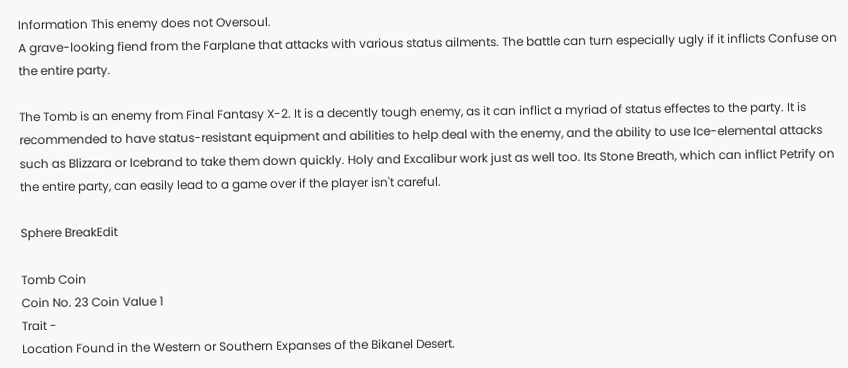Information This enemy does not Oversoul.
A grave-looking fiend from the Farplane that attacks with various status ailments. The battle can turn especially ugly if it inflicts Confuse on the entire party.

The Tomb is an enemy from Final Fantasy X-2. It is a decently tough enemy, as it can inflict a myriad of status effectes to the party. It is recommended to have status-resistant equipment and abilities to help deal with the enemy, and the ability to use Ice-elemental attacks such as Blizzara or Icebrand to take them down quickly. Holy and Excalibur work just as well too. Its Stone Breath, which can inflict Petrify on the entire party, can easily lead to a game over if the player isn't careful.

Sphere BreakEdit

Tomb Coin
Coin No. 23 Coin Value 1
Trait -
Location Found in the Western or Southern Expanses of the Bikanel Desert.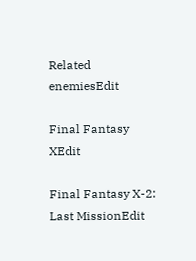Related enemiesEdit

Final Fantasy XEdit

Final Fantasy X-2: Last MissionEdit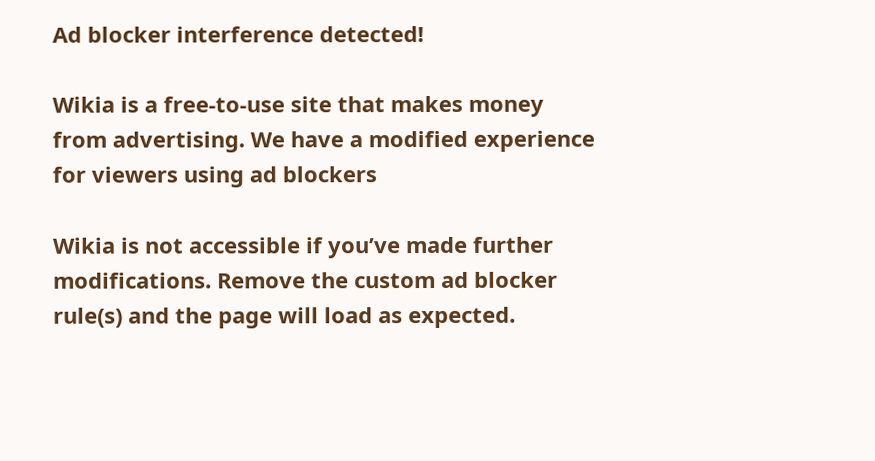Ad blocker interference detected!

Wikia is a free-to-use site that makes money from advertising. We have a modified experience for viewers using ad blockers

Wikia is not accessible if you’ve made further modifications. Remove the custom ad blocker rule(s) and the page will load as expected.